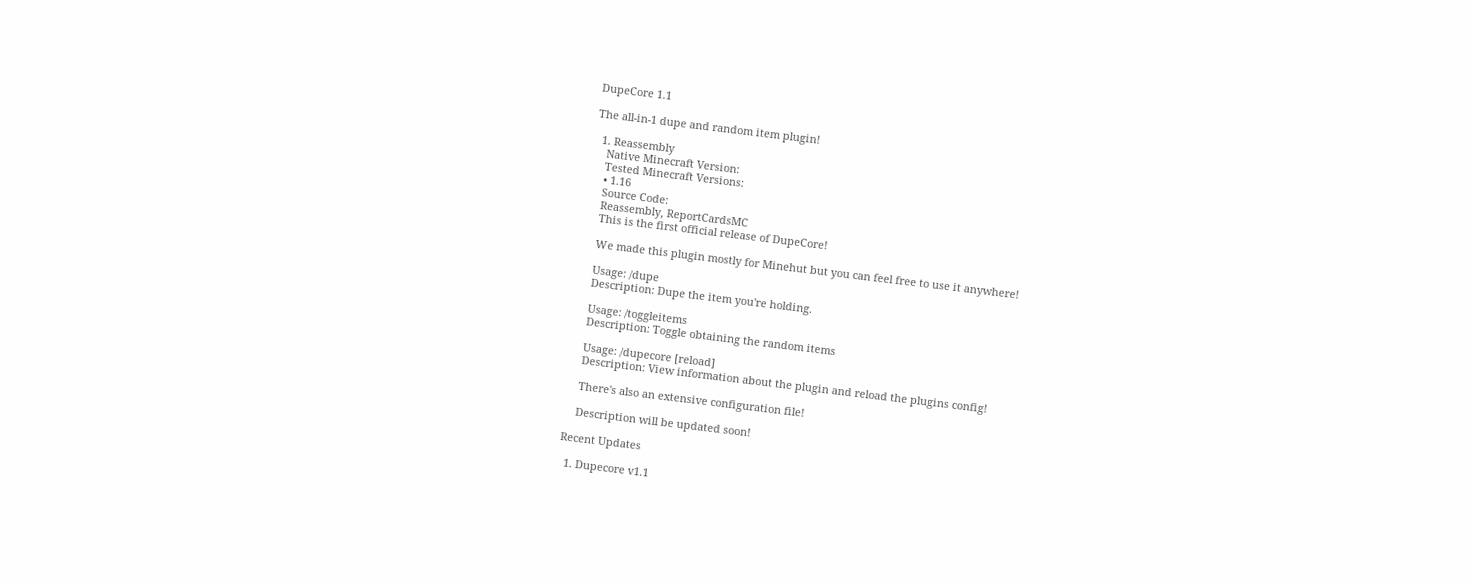DupeCore 1.1

The all-in-1 dupe and random item plugin!

  1. Reassembly
    Native Minecraft Version:
    Tested Minecraft Versions:
    • 1.16
    Source Code:
    Reassembly, ReportCardsMC
    This is the first official release of DupeCore!

    We made this plugin mostly for Minehut but you can feel free to use it anywhere!

    Usage: /dupe
    Description: Dupe the item you're holding.

    Usage: /toggleitems
    Description: Toggle obtaining the random items

    Usage: /dupecore [reload]
    Description: View information about the plugin and reload the plugins config!

    There's also an extensive configuration file!

    Description will be updated soon!

Recent Updates

  1. Dupecore v1.1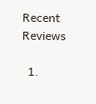Recent Reviews

  1.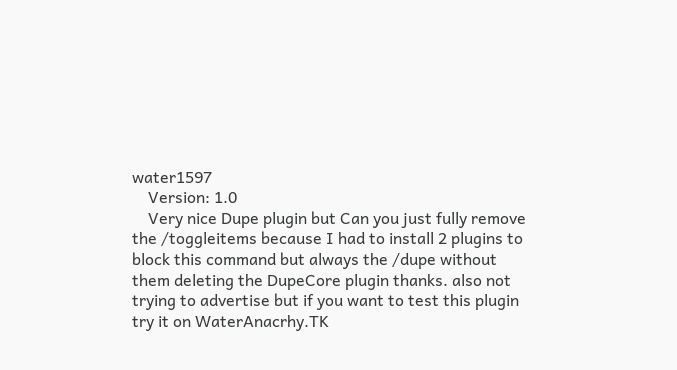water1597
    Version: 1.0
    Very nice Dupe plugin but Can you just fully remove the /toggleitems because I had to install 2 plugins to block this command but always the /dupe without them deleting the DupeCore plugin thanks. also not trying to advertise but if you want to test this plugin try it on WaterAnacrhy.TK